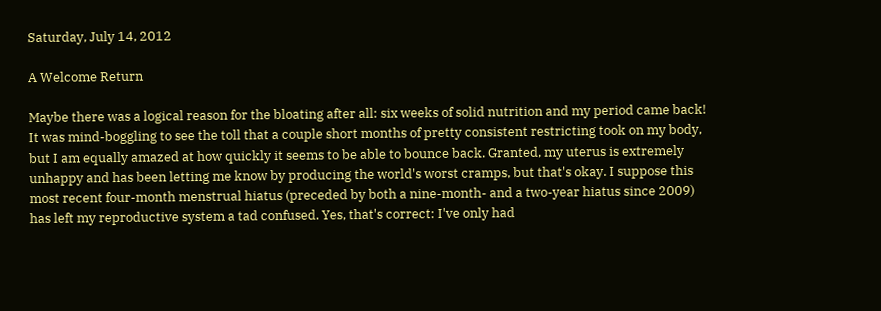Saturday, July 14, 2012

A Welcome Return

Maybe there was a logical reason for the bloating after all: six weeks of solid nutrition and my period came back! It was mind-boggling to see the toll that a couple short months of pretty consistent restricting took on my body, but I am equally amazed at how quickly it seems to be able to bounce back. Granted, my uterus is extremely unhappy and has been letting me know by producing the world's worst cramps, but that's okay. I suppose this most recent four-month menstrual hiatus (preceded by both a nine-month- and a two-year hiatus since 2009) has left my reproductive system a tad confused. Yes, that's correct: I've only had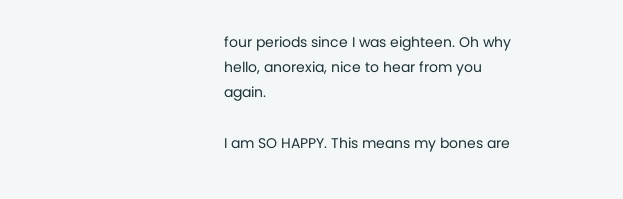four periods since I was eighteen. Oh why hello, anorexia, nice to hear from you again.

I am SO HAPPY. This means my bones are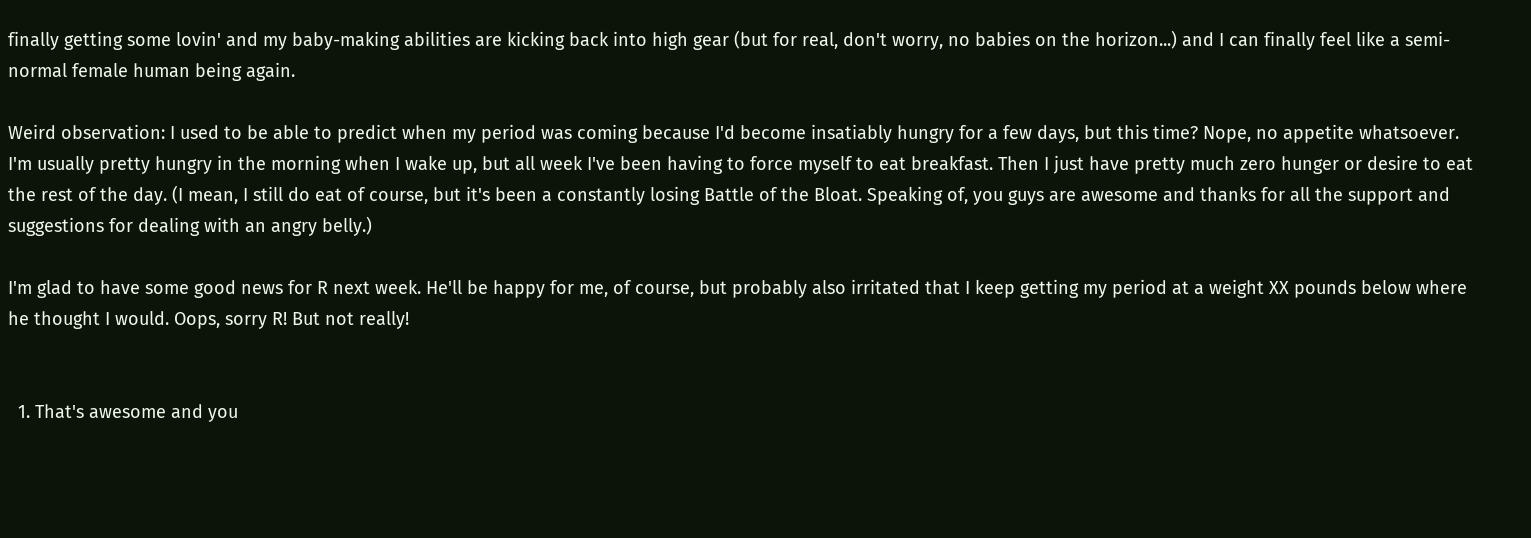finally getting some lovin' and my baby-making abilities are kicking back into high gear (but for real, don't worry, no babies on the horizon...) and I can finally feel like a semi-normal female human being again.

Weird observation: I used to be able to predict when my period was coming because I'd become insatiably hungry for a few days, but this time? Nope, no appetite whatsoever. I'm usually pretty hungry in the morning when I wake up, but all week I've been having to force myself to eat breakfast. Then I just have pretty much zero hunger or desire to eat the rest of the day. (I mean, I still do eat of course, but it's been a constantly losing Battle of the Bloat. Speaking of, you guys are awesome and thanks for all the support and suggestions for dealing with an angry belly.)

I'm glad to have some good news for R next week. He'll be happy for me, of course, but probably also irritated that I keep getting my period at a weight XX pounds below where he thought I would. Oops, sorry R! But not really!


  1. That's awesome and you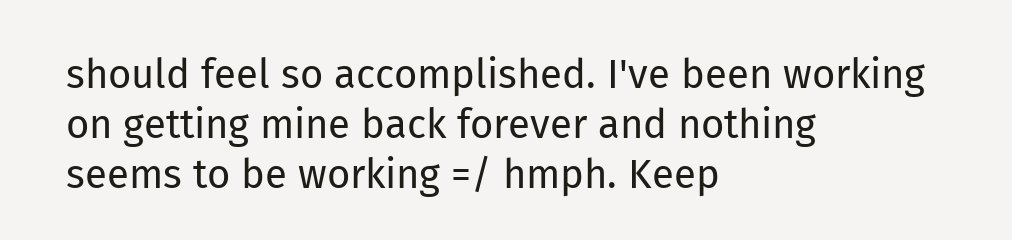should feel so accomplished. I've been working on getting mine back forever and nothing seems to be working =/ hmph. Keep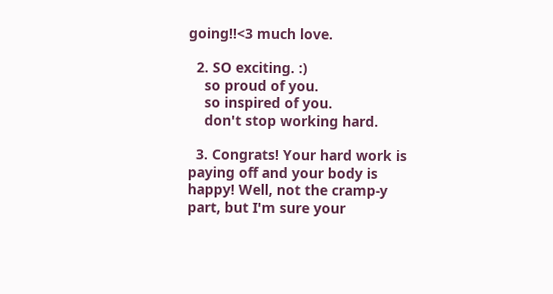going!!<3 much love.

  2. SO exciting. :)
    so proud of you.
    so inspired of you.
    don't stop working hard.

  3. Congrats! Your hard work is paying off and your body is happy! Well, not the cramp-y part, but I'm sure your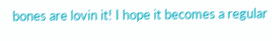bones are lovin it! I hope it becomes a regular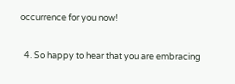occurrence for you now!

  4. So happy to hear that you are embracing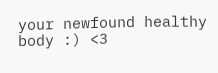your newfound healthy body :) <3